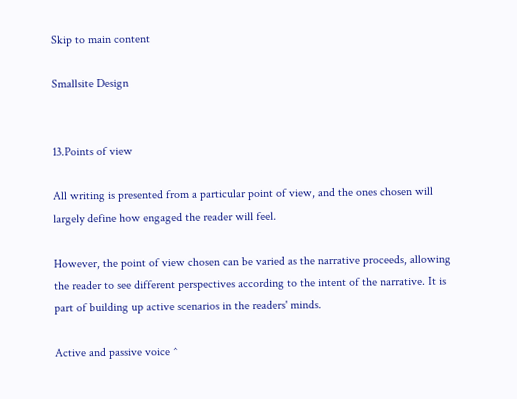Skip to main content

Smallsite Design


13.Points of view

All writing is presented from a particular point of view, and the ones chosen will largely define how engaged the reader will feel.

However, the point of view chosen can be varied as the narrative proceeds, allowing the reader to see different perspectives according to the intent of the narrative. It is part of building up active scenarios in the readers' minds.

Active and passive voice ^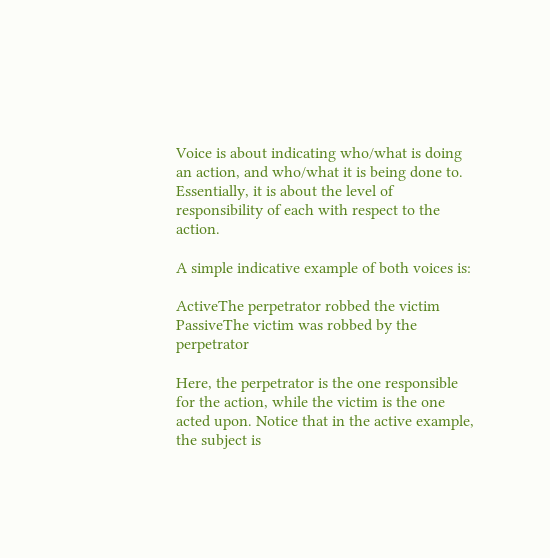Voice is about indicating who/what is doing an action, and who/what it is being done to. Essentially, it is about the level of responsibility of each with respect to the action.

A simple indicative example of both voices is:

ActiveThe perpetrator robbed the victim
PassiveThe victim was robbed by the perpetrator

Here, the perpetrator is the one responsible for the action, while the victim is the one acted upon. Notice that in the active example, the subject is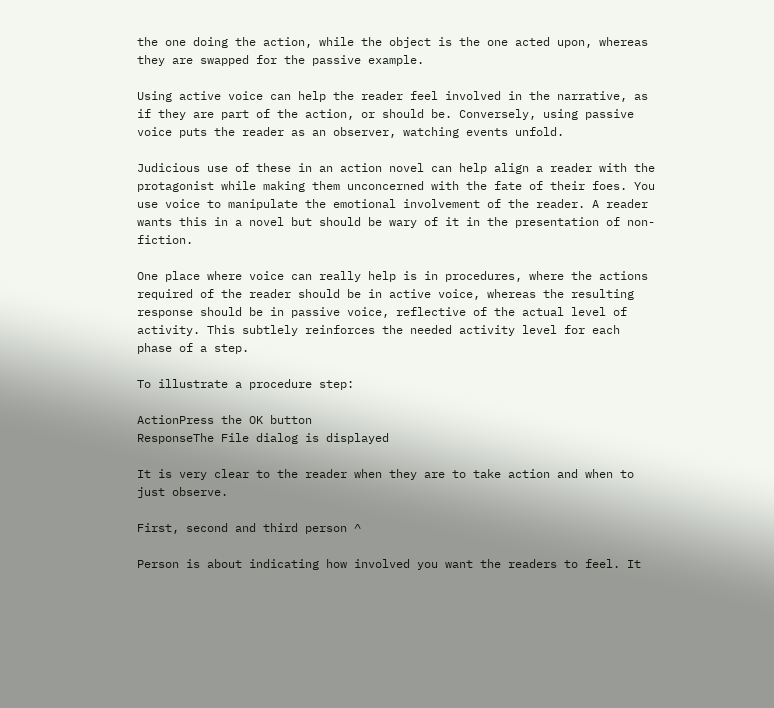the one doing the action, while the object is the one acted upon, whereas they are swapped for the passive example.

Using active voice can help the reader feel involved in the narrative, as if they are part of the action, or should be. Conversely, using passive voice puts the reader as an observer, watching events unfold.

Judicious use of these in an action novel can help align a reader with the protagonist while making them unconcerned with the fate of their foes. You use voice to manipulate the emotional involvement of the reader. A reader wants this in a novel but should be wary of it in the presentation of non-fiction.

One place where voice can really help is in procedures, where the actions required of the reader should be in active voice, whereas the resulting response should be in passive voice, reflective of the actual level of activity. This subtlely reinforces the needed activity level for each phase of a step.

To illustrate a procedure step:

ActionPress the OK button
ResponseThe File dialog is displayed

It is very clear to the reader when they are to take action and when to just observe.

First, second and third person ^

Person is about indicating how involved you want the readers to feel. It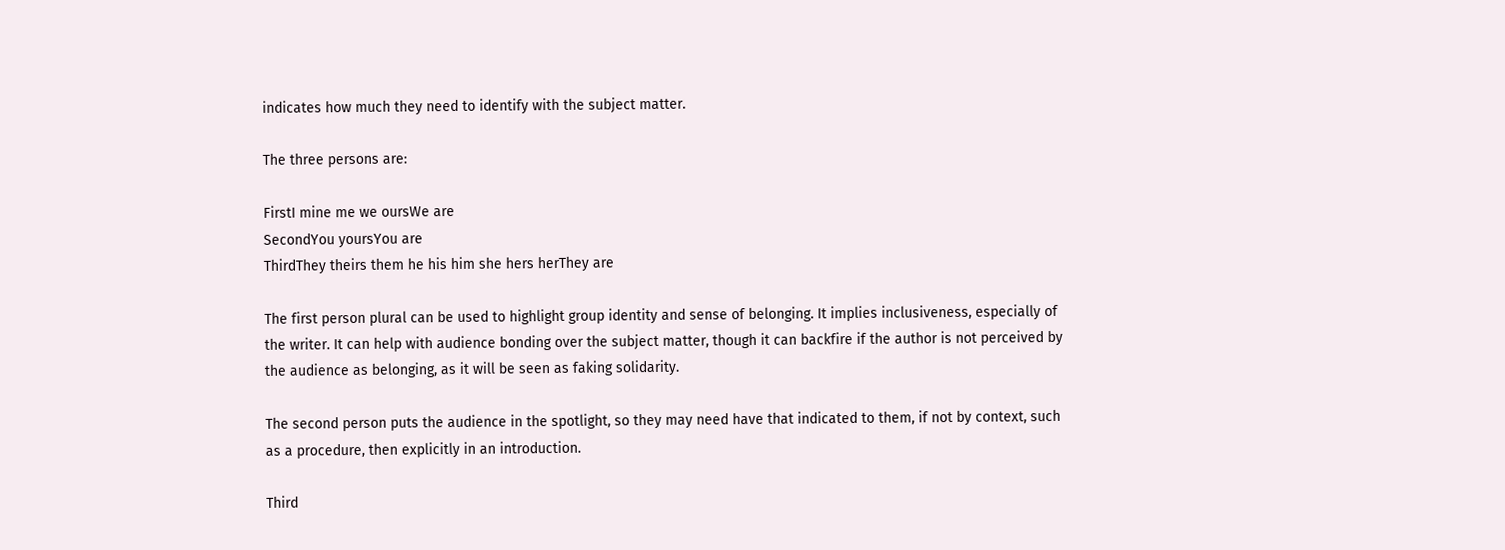indicates how much they need to identify with the subject matter.

The three persons are:

FirstI mine me we oursWe are
SecondYou yoursYou are
ThirdThey theirs them he his him she hers herThey are

The first person plural can be used to highlight group identity and sense of belonging. It implies inclusiveness, especially of the writer. It can help with audience bonding over the subject matter, though it can backfire if the author is not perceived by the audience as belonging, as it will be seen as faking solidarity.

The second person puts the audience in the spotlight, so they may need have that indicated to them, if not by context, such as a procedure, then explicitly in an introduction.

Third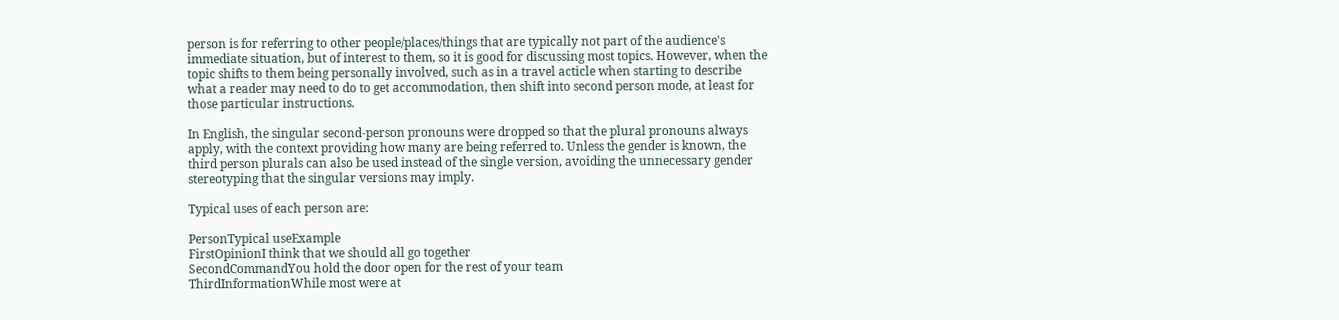person is for referring to other people/places/things that are typically not part of the audience's immediate situation, but of interest to them, so it is good for discussing most topics. However, when the topic shifts to them being personally involved, such as in a travel acticle when starting to describe what a reader may need to do to get accommodation, then shift into second person mode, at least for those particular instructions.

In English, the singular second-person pronouns were dropped so that the plural pronouns always apply, with the context providing how many are being referred to. Unless the gender is known, the third person plurals can also be used instead of the single version, avoiding the unnecessary gender stereotyping that the singular versions may imply.

Typical uses of each person are:

PersonTypical useExample
FirstOpinionI think that we should all go together
SecondCommandYou hold the door open for the rest of your team
ThirdInformationWhile most were at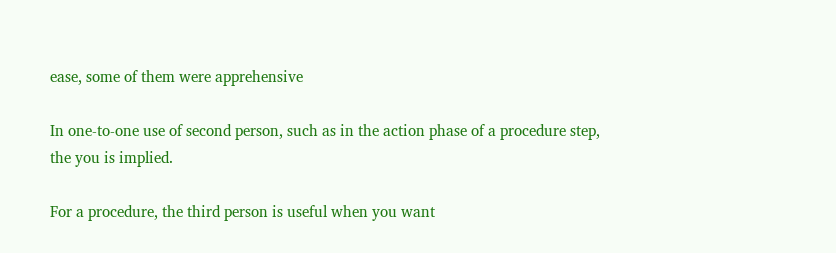ease, some of them were apprehensive

In one-to-one use of second person, such as in the action phase of a procedure step, the you is implied.

For a procedure, the third person is useful when you want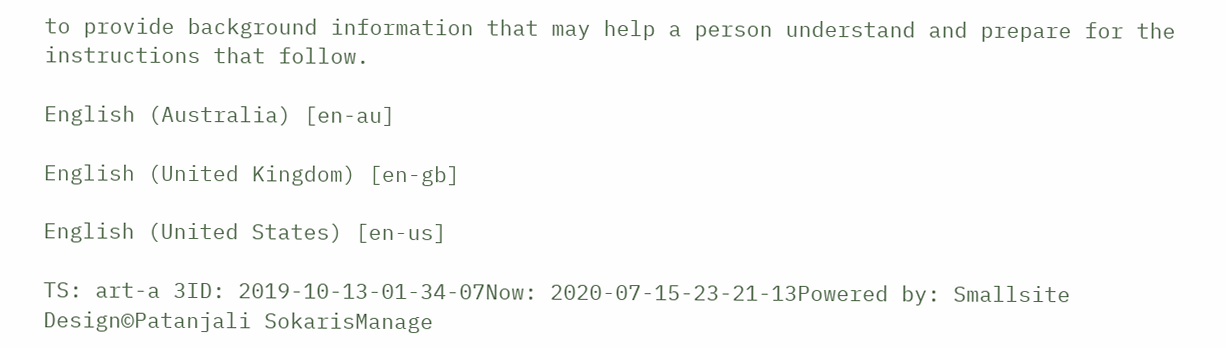to provide background information that may help a person understand and prepare for the instructions that follow.

English (Australia) [en-au]

English (United Kingdom) [en-gb]

English (United States) [en-us]

TS: art-a 3ID: 2019-10-13-01-34-07Now: 2020-07-15-23-21-13Powered by: Smallsite Design©Patanjali SokarisManage